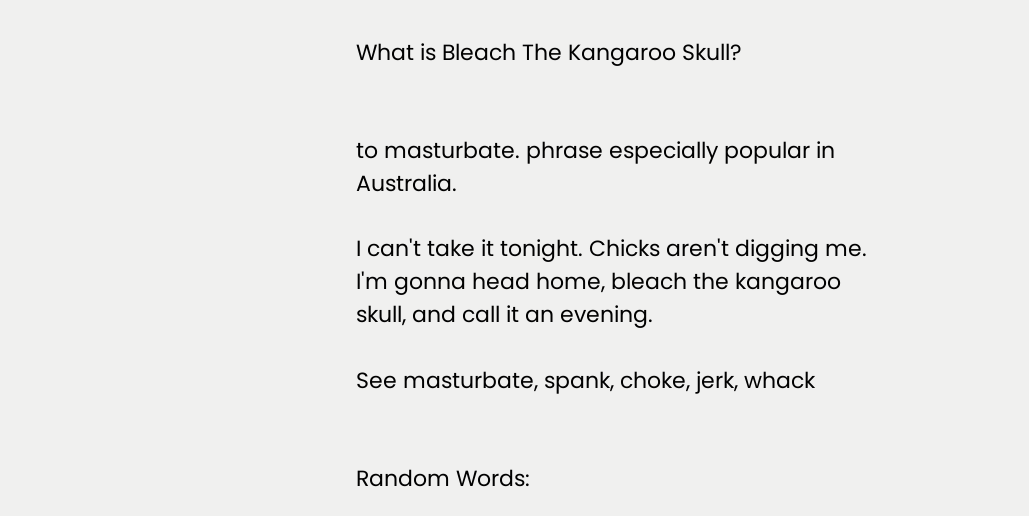What is Bleach The Kangaroo Skull?


to masturbate. phrase especially popular in Australia.

I can't take it tonight. Chicks aren't digging me. I'm gonna head home, bleach the kangaroo skull, and call it an evening.

See masturbate, spank, choke, jerk, whack


Random Words: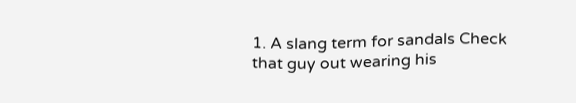1. A slang term for sandals Check that guy out wearing his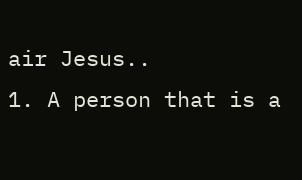air Jesus..
1. A person that is a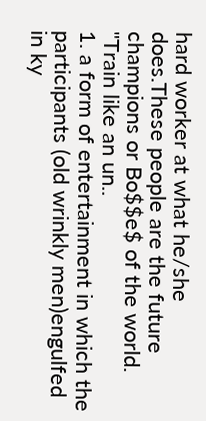hard worker at what he/she does.These people are the future champions or Bo$$e$ of the world. "Train like an un..
1. a form of entertainment in which the participants (old wrinkly men)engulfed in ky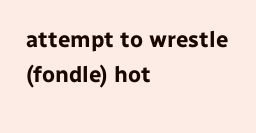attempt to wrestle (fondle) hot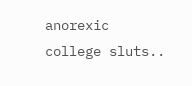anorexic college sluts..